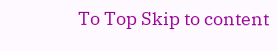To Top Skip to content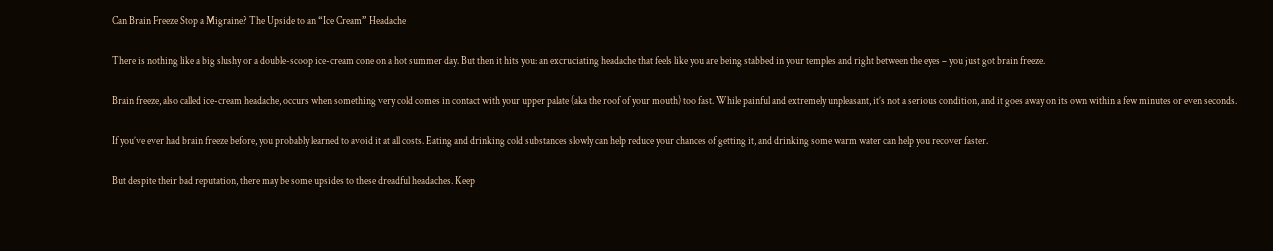Can Brain Freeze Stop a Migraine? The Upside to an “Ice Cream” Headache

There is nothing like a big slushy or a double-scoop ice-cream cone on a hot summer day. But then it hits you: an excruciating headache that feels like you are being stabbed in your temples and right between the eyes – you just got brain freeze.

Brain freeze, also called ice-cream headache, occurs when something very cold comes in contact with your upper palate (aka the roof of your mouth) too fast. While painful and extremely unpleasant, it’s not a serious condition, and it goes away on its own within a few minutes or even seconds.

If you’ve ever had brain freeze before, you probably learned to avoid it at all costs. Eating and drinking cold substances slowly can help reduce your chances of getting it, and drinking some warm water can help you recover faster.

But despite their bad reputation, there may be some upsides to these dreadful headaches. Keep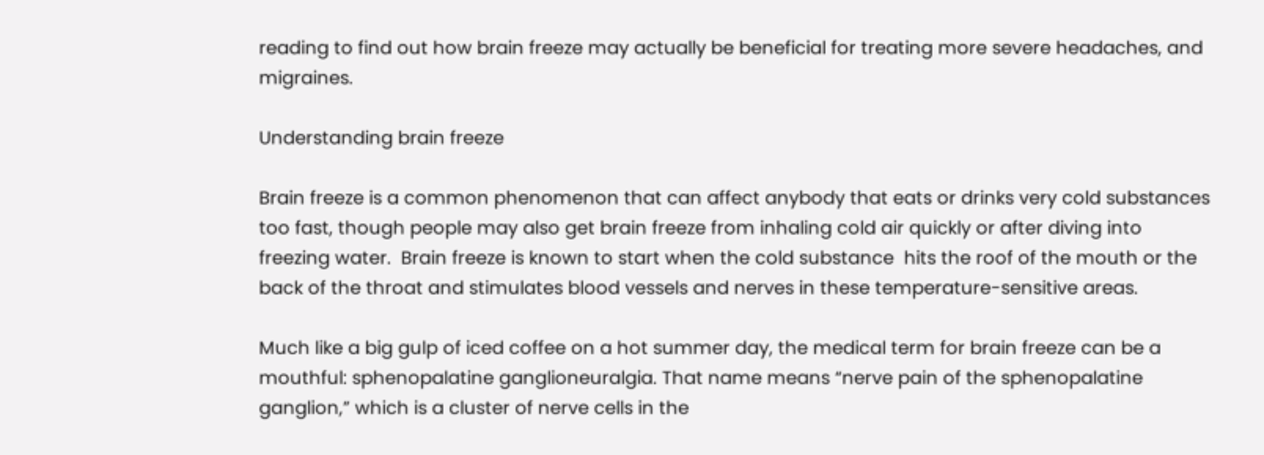reading to find out how brain freeze may actually be beneficial for treating more severe headaches, and migraines.

Understanding brain freeze

Brain freeze is a common phenomenon that can affect anybody that eats or drinks very cold substances too fast, though people may also get brain freeze from inhaling cold air quickly or after diving into freezing water.  Brain freeze is known to start when the cold substance  hits the roof of the mouth or the back of the throat and stimulates blood vessels and nerves in these temperature-sensitive areas.

Much like a big gulp of iced coffee on a hot summer day, the medical term for brain freeze can be a mouthful: sphenopalatine ganglioneuralgia. That name means “nerve pain of the sphenopalatine ganglion,” which is a cluster of nerve cells in the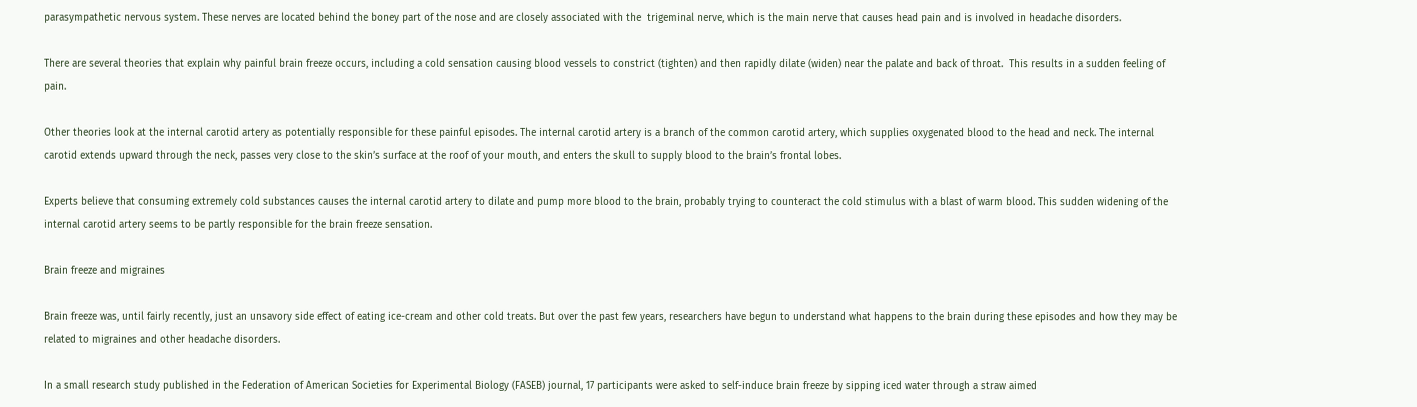parasympathetic nervous system. These nerves are located behind the boney part of the nose and are closely associated with the  trigeminal nerve, which is the main nerve that causes head pain and is involved in headache disorders.

There are several theories that explain why painful brain freeze occurs, including a cold sensation causing blood vessels to constrict (tighten) and then rapidly dilate (widen) near the palate and back of throat.  This results in a sudden feeling of pain.

Other theories look at the internal carotid artery as potentially responsible for these painful episodes. The internal carotid artery is a branch of the common carotid artery, which supplies oxygenated blood to the head and neck. The internal carotid extends upward through the neck, passes very close to the skin’s surface at the roof of your mouth, and enters the skull to supply blood to the brain’s frontal lobes.

Experts believe that consuming extremely cold substances causes the internal carotid artery to dilate and pump more blood to the brain, probably trying to counteract the cold stimulus with a blast of warm blood. This sudden widening of the internal carotid artery seems to be partly responsible for the brain freeze sensation.

Brain freeze and migraines

Brain freeze was, until fairly recently, just an unsavory side effect of eating ice-cream and other cold treats. But over the past few years, researchers have begun to understand what happens to the brain during these episodes and how they may be related to migraines and other headache disorders.

In a small research study published in the Federation of American Societies for Experimental Biology (FASEB) journal, 17 participants were asked to self-induce brain freeze by sipping iced water through a straw aimed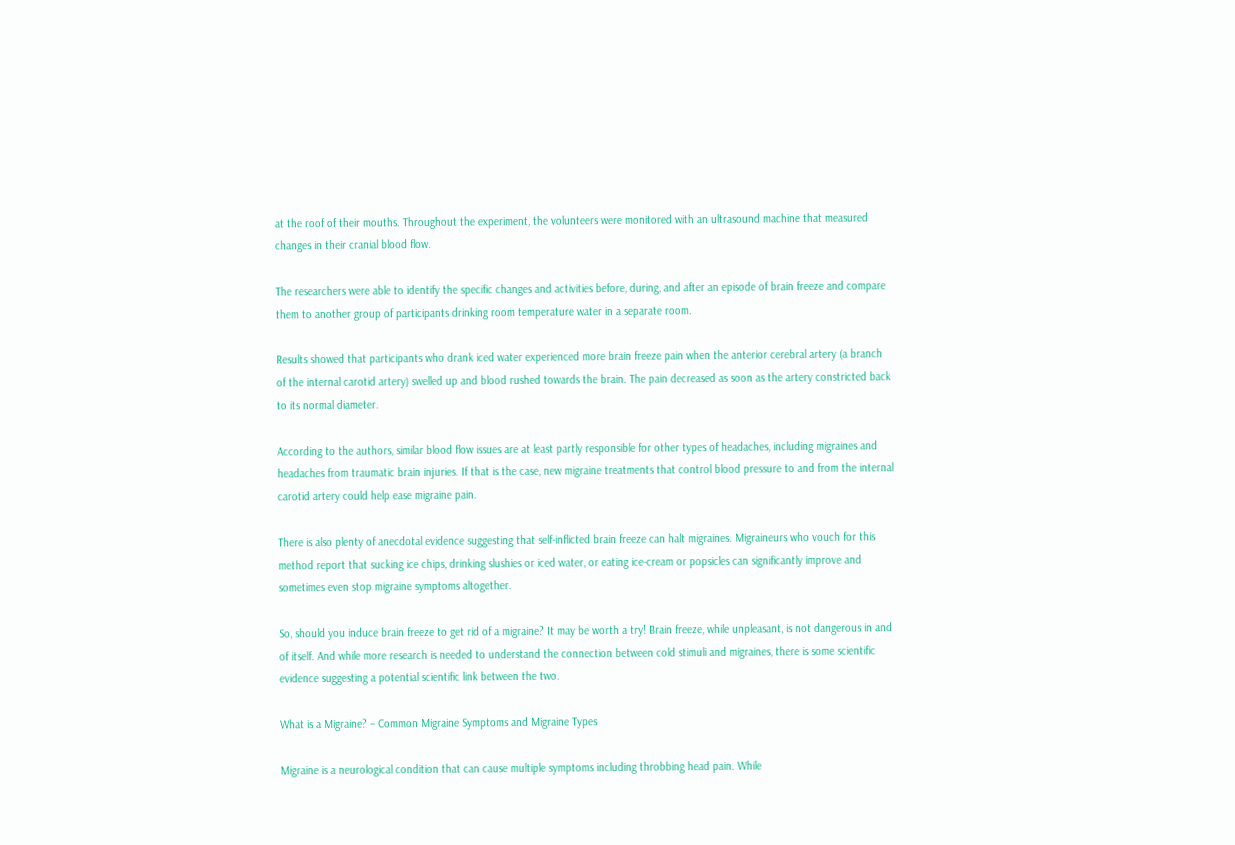at the roof of their mouths. Throughout the experiment, the volunteers were monitored with an ultrasound machine that measured changes in their cranial blood flow.

The researchers were able to identify the specific changes and activities before, during, and after an episode of brain freeze and compare them to another group of participants drinking room temperature water in a separate room.

Results showed that participants who drank iced water experienced more brain freeze pain when the anterior cerebral artery (a branch of the internal carotid artery) swelled up and blood rushed towards the brain. The pain decreased as soon as the artery constricted back to its normal diameter.

According to the authors, similar blood flow issues are at least partly responsible for other types of headaches, including migraines and headaches from traumatic brain injuries. If that is the case, new migraine treatments that control blood pressure to and from the internal carotid artery could help ease migraine pain.

There is also plenty of anecdotal evidence suggesting that self-inflicted brain freeze can halt migraines. Migraineurs who vouch for this method report that sucking ice chips, drinking slushies or iced water, or eating ice-cream or popsicles can significantly improve and sometimes even stop migraine symptoms altogether.

So, should you induce brain freeze to get rid of a migraine? It may be worth a try! Brain freeze, while unpleasant, is not dangerous in and of itself. And while more research is needed to understand the connection between cold stimuli and migraines, there is some scientific evidence suggesting a potential scientific link between the two.

What is a Migraine? – Common Migraine Symptoms and Migraine Types

Migraine is a neurological condition that can cause multiple symptoms including throbbing head pain. While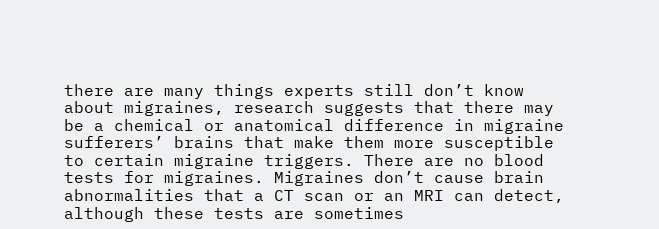there are many things experts still don’t know about migraines, research suggests that there may be a chemical or anatomical difference in migraine sufferers’ brains that make them more susceptible to certain migraine triggers. There are no blood tests for migraines. Migraines don’t cause brain abnormalities that a CT scan or an MRI can detect, although these tests are sometimes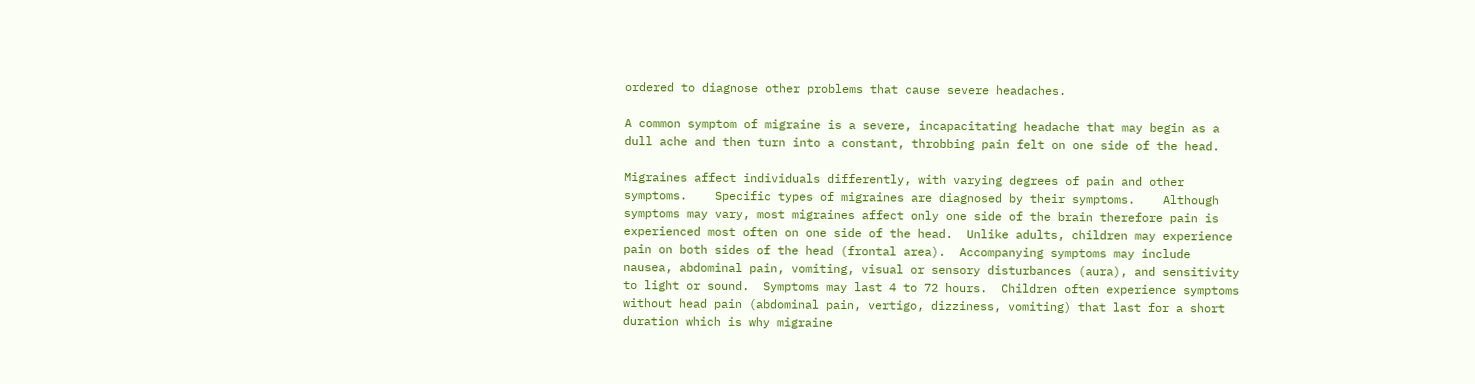ordered to diagnose other problems that cause severe headaches.

A common symptom of migraine is a severe, incapacitating headache that may begin as a dull ache and then turn into a constant, throbbing pain felt on one side of the head.

Migraines affect individuals differently, with varying degrees of pain and other symptoms.    Specific types of migraines are diagnosed by their symptoms.    Although symptoms may vary, most migraines affect only one side of the brain therefore pain is experienced most often on one side of the head.  Unlike adults, children may experience pain on both sides of the head (frontal area).  Accompanying symptoms may include nausea, abdominal pain, vomiting, visual or sensory disturbances (aura), and sensitivity to light or sound.  Symptoms may last 4 to 72 hours.  Children often experience symptoms without head pain (abdominal pain, vertigo, dizziness, vomiting) that last for a short duration which is why migraine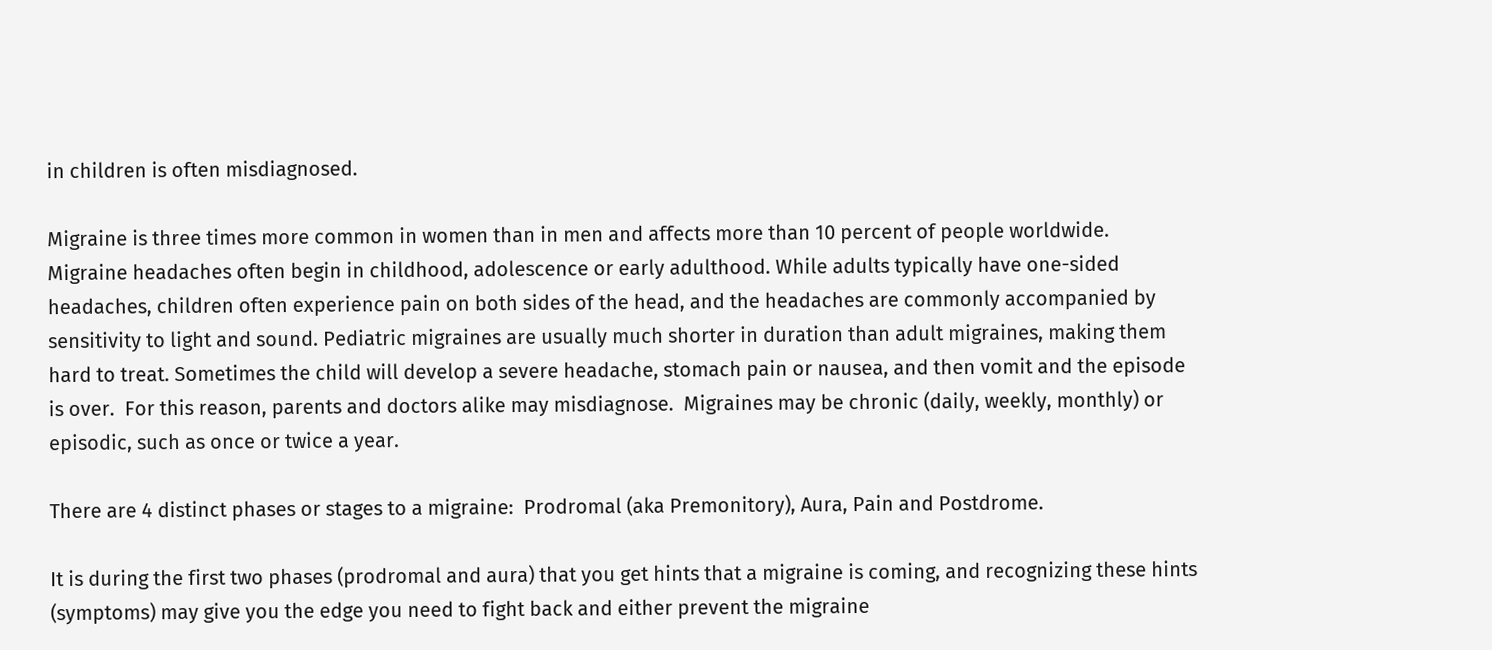in children is often misdiagnosed.

Migraine is three times more common in women than in men and affects more than 10 percent of people worldwide.  Migraine headaches often begin in childhood, adolescence or early adulthood. While adults typically have one-sided headaches, children often experience pain on both sides of the head, and the headaches are commonly accompanied by sensitivity to light and sound. Pediatric migraines are usually much shorter in duration than adult migraines, making them hard to treat. Sometimes the child will develop a severe headache, stomach pain or nausea, and then vomit and the episode is over.  For this reason, parents and doctors alike may misdiagnose.  Migraines may be chronic (daily, weekly, monthly) or episodic, such as once or twice a year.

There are 4 distinct phases or stages to a migraine:  Prodromal (aka Premonitory), Aura, Pain and Postdrome.

It is during the first two phases (prodromal and aura) that you get hints that a migraine is coming, and recognizing these hints (symptoms) may give you the edge you need to fight back and either prevent the migraine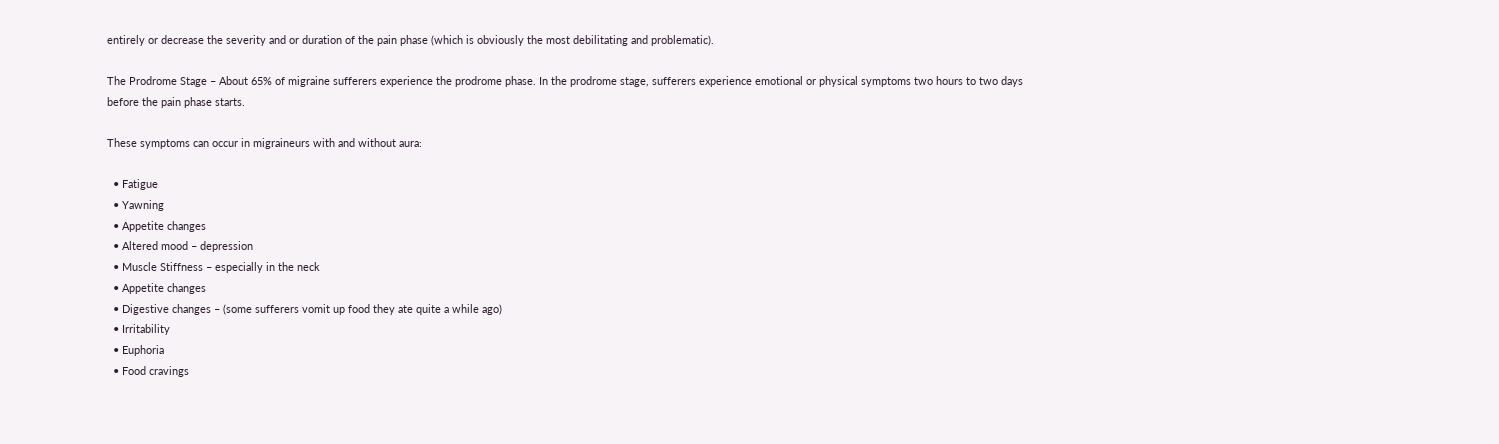entirely or decrease the severity and or duration of the pain phase (which is obviously the most debilitating and problematic).

The Prodrome Stage – About 65% of migraine sufferers experience the prodrome phase. In the prodrome stage, sufferers experience emotional or physical symptoms two hours to two days before the pain phase starts.

These symptoms can occur in migraineurs with and without aura:

  • Fatigue
  • Yawning
  • Appetite changes
  • Altered mood – depression
  • Muscle Stiffness – especially in the neck
  • Appetite changes
  • Digestive changes – (some sufferers vomit up food they ate quite a while ago)
  • Irritability
  • Euphoria
  • Food cravings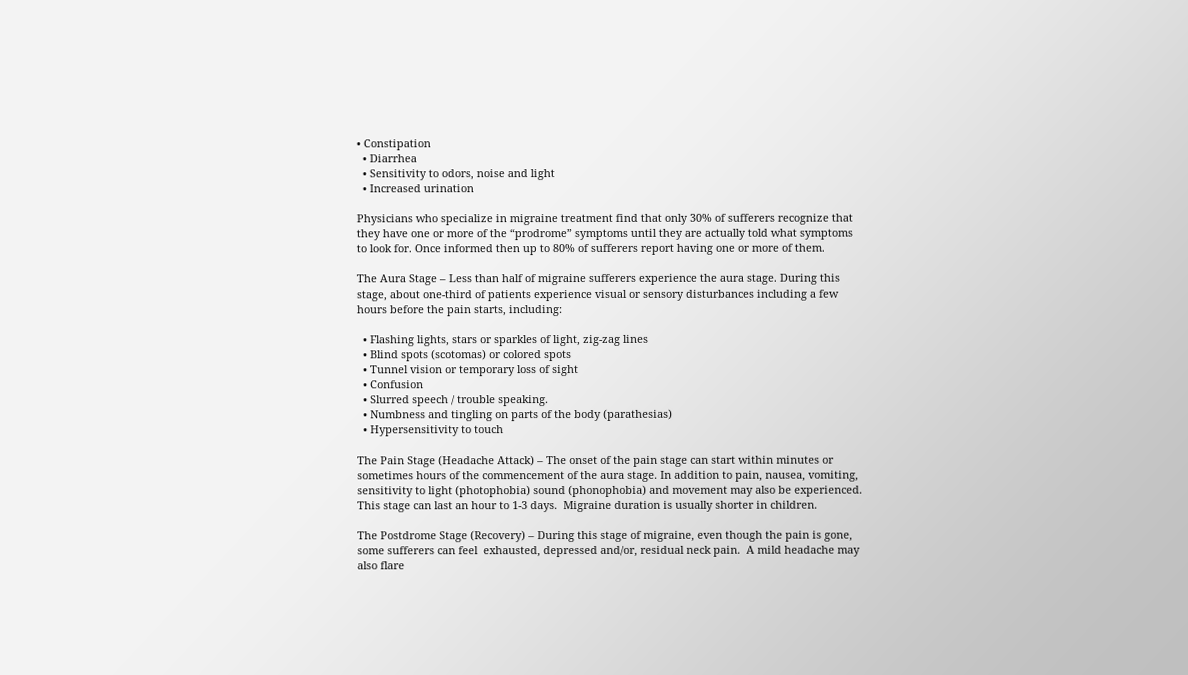• Constipation
  • Diarrhea
  • Sensitivity to odors, noise and light
  • Increased urination

Physicians who specialize in migraine treatment find that only 30% of sufferers recognize that they have one or more of the “prodrome” symptoms until they are actually told what symptoms to look for. Once informed then up to 80% of sufferers report having one or more of them.

The Aura Stage – Less than half of migraine sufferers experience the aura stage. During this stage, about one-third of patients experience visual or sensory disturbances including a few hours before the pain starts, including:

  • Flashing lights, stars or sparkles of light, zig-zag lines
  • Blind spots (scotomas) or colored spots
  • Tunnel vision or temporary loss of sight
  • Confusion
  • Slurred speech / trouble speaking.
  • Numbness and tingling on parts of the body (parathesias)
  • Hypersensitivity to touch

The Pain Stage (Headache Attack) – The onset of the pain stage can start within minutes or sometimes hours of the commencement of the aura stage. In addition to pain, nausea, vomiting, sensitivity to light (photophobia) sound (phonophobia) and movement may also be experienced. This stage can last an hour to 1-3 days.  Migraine duration is usually shorter in children.

The Postdrome Stage (Recovery) – During this stage of migraine, even though the pain is gone, some sufferers can feel  exhausted, depressed and/or, residual neck pain.  A mild headache may also flare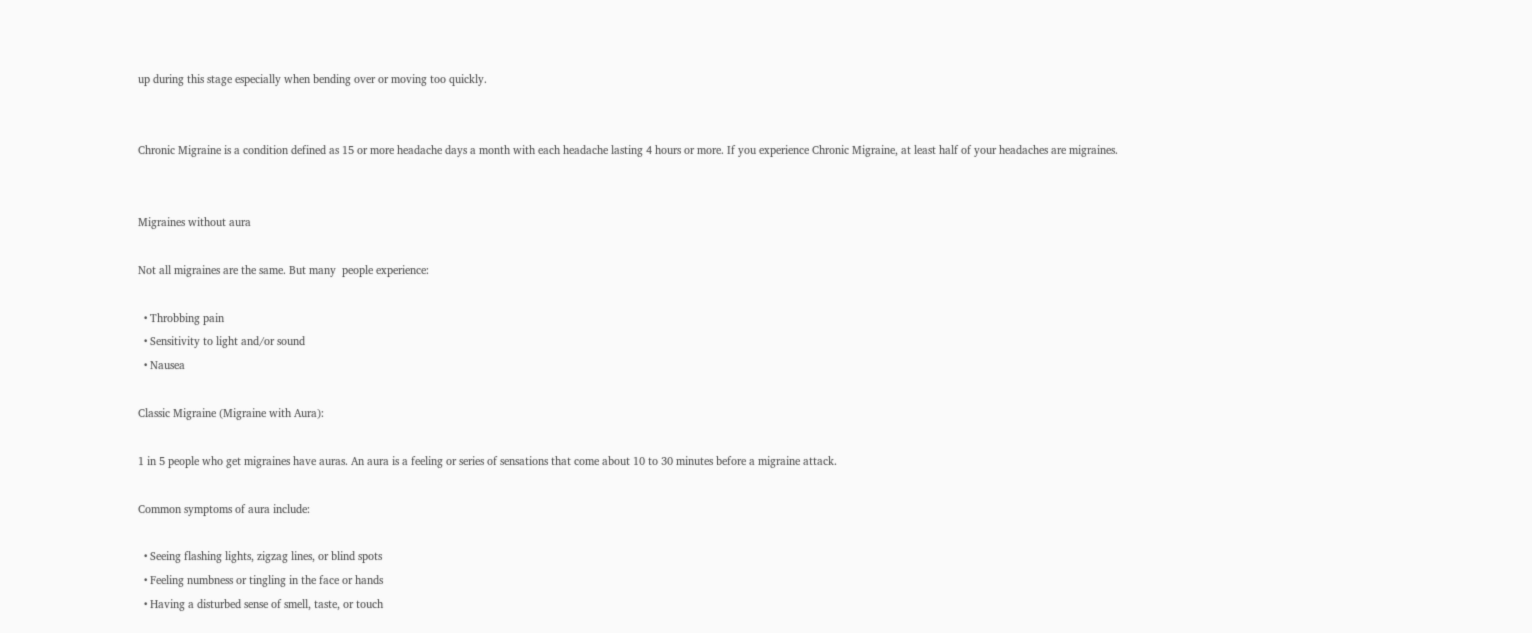up during this stage especially when bending over or moving too quickly.


Chronic Migraine is a condition defined as 15 or more headache days a month with each headache lasting 4 hours or more. If you experience Chronic Migraine, at least half of your headaches are migraines.


Migraines without aura

Not all migraines are the same. But many  people experience:

  • Throbbing pain
  • Sensitivity to light and/or sound
  • Nausea

Classic Migraine (Migraine with Aura):

1 in 5 people who get migraines have auras. An aura is a feeling or series of sensations that come about 10 to 30 minutes before a migraine attack.

Common symptoms of aura include:

  • Seeing flashing lights, zigzag lines, or blind spots
  • Feeling numbness or tingling in the face or hands
  • Having a disturbed sense of smell, taste, or touch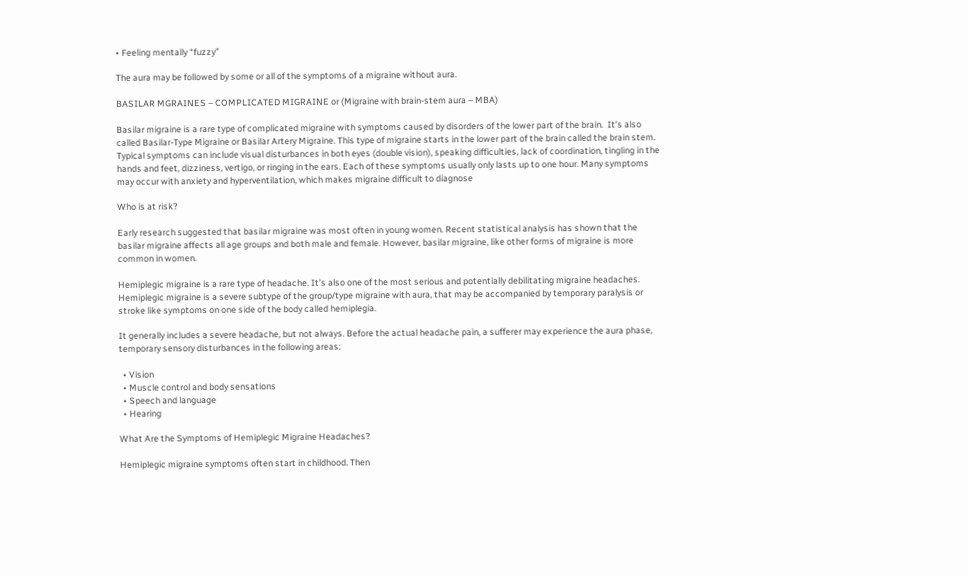• Feeling mentally “fuzzy”

The aura may be followed by some or all of the symptoms of a migraine without aura.

BASILAR MGRAINES – COMPLICATED MIGRAINE or (Migraine with brain-stem aura – MBA)

Basilar migraine is a rare type of complicated migraine with symptoms caused by disorders of the lower part of the brain.  It’s also called Basilar-Type Migraine or Basilar Artery Migraine. This type of migraine starts in the lower part of the brain called the brain stem. Typical symptoms can include visual disturbances in both eyes (double vision), speaking difficulties, lack of coordination, tingling in the hands and feet, dizziness, vertigo, or ringing in the ears. Each of these symptoms usually only lasts up to one hour. Many symptoms may occur with anxiety and hyperventilation, which makes migraine difficult to diagnose

Who is at risk?

Early research suggested that basilar migraine was most often in young women. Recent statistical analysis has shown that the basilar migraine affects all age groups and both male and female. However, basilar migraine, like other forms of migraine is more common in women.

Hemiplegic migraine is a rare type of headache. It’s also one of the most serious and potentially debilitating migraine headaches.  Hemiplegic migraine is a severe subtype of the group/type migraine with aura, that may be accompanied by temporary paralysis or stroke like symptoms on one side of the body called hemiplegia.

It generally includes a severe headache, but not always. Before the actual headache pain, a sufferer may experience the aura phase, temporary sensory disturbances in the following areas:

  • Vision
  • Muscle control and body sensations
  • Speech and language
  • Hearing

What Are the Symptoms of Hemiplegic Migraine Headaches?

Hemiplegic migraine symptoms often start in childhood. Then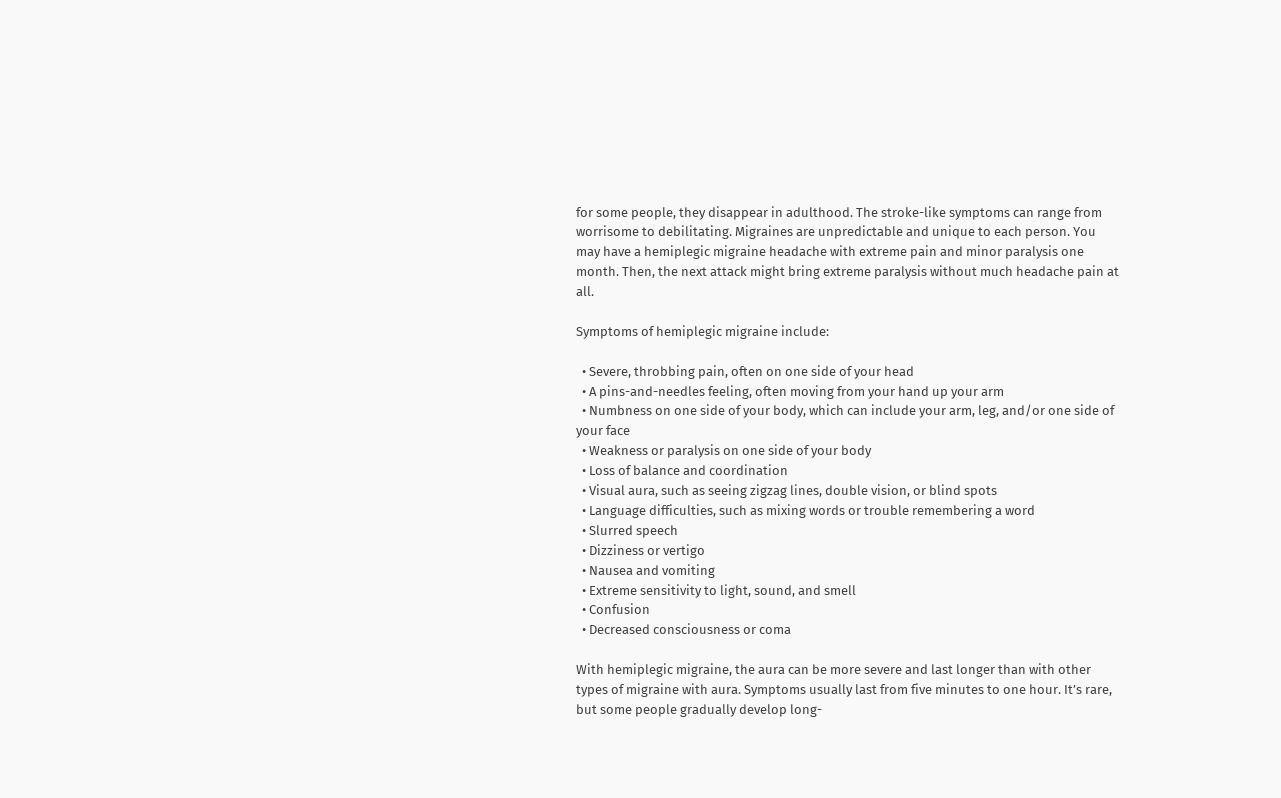for some people, they disappear in adulthood. The stroke-like symptoms can range from worrisome to debilitating. Migraines are unpredictable and unique to each person. You may have a hemiplegic migraine headache with extreme pain and minor paralysis one month. Then, the next attack might bring extreme paralysis without much headache pain at all.

Symptoms of hemiplegic migraine include:

  • Severe, throbbing pain, often on one side of your head
  • A pins-and-needles feeling, often moving from your hand up your arm
  • Numbness on one side of your body, which can include your arm, leg, and/or one side of your face
  • Weakness or paralysis on one side of your body
  • Loss of balance and coordination
  • Visual aura, such as seeing zigzag lines, double vision, or blind spots
  • Language difficulties, such as mixing words or trouble remembering a word
  • Slurred speech
  • Dizziness or vertigo
  • Nausea and vomiting
  • Extreme sensitivity to light, sound, and smell
  • Confusion
  • Decreased consciousness or coma

With hemiplegic migraine, the aura can be more severe and last longer than with other types of migraine with aura. Symptoms usually last from five minutes to one hour. It’s rare, but some people gradually develop long-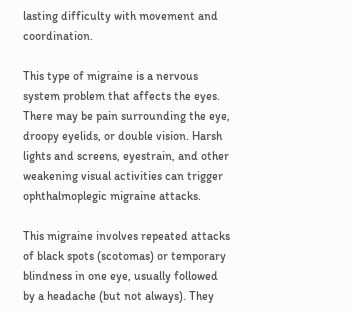lasting difficulty with movement and coordination.

This type of migraine is a nervous system problem that affects the eyes. There may be pain surrounding the eye, droopy eyelids, or double vision. Harsh lights and screens, eyestrain, and other weakening visual activities can trigger ophthalmoplegic migraine attacks.

This migraine involves repeated attacks of black spots (scotomas) or temporary blindness in one eye, usually followed by a headache (but not always). They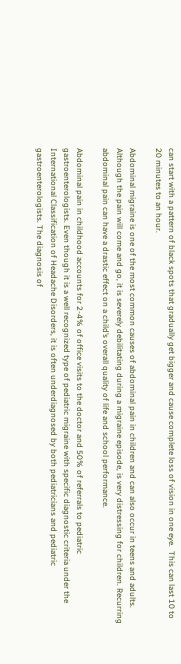can start with a pattern of black spots that gradually get bigger and cause complete loss of vision in one eye.  This can last 10 to 20 minutes to an hour.

Abdominal migraine is one of the most common causes of abdominal pain in children and can also occur in teens and adults. Although the pain will come and go, it is severely debilitating during a migraine episode, is very distressing for children. Recurring abdominal pain can have a drastic effect on a child’s overall quality of life and school performance.

Abdominal pain in childhood accounts for 2-4% of office visits to the doctor and 50% of referrals to pediatric gastroenterologists. Even though it is a well recognized type of pediatric migraine with specific diagnostic criteria under the International Classification of Headache Disorders, it is often underdiagnosed by both pediatricians and pediatric gastroenterologists. The diagnosis of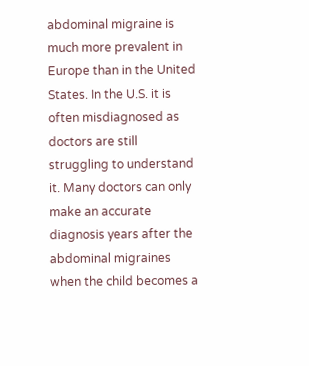abdominal migraine is much more prevalent in Europe than in the United States. In the U.S. it is often misdiagnosed as doctors are still struggling to understand it. Many doctors can only make an accurate diagnosis years after the abdominal migraines when the child becomes a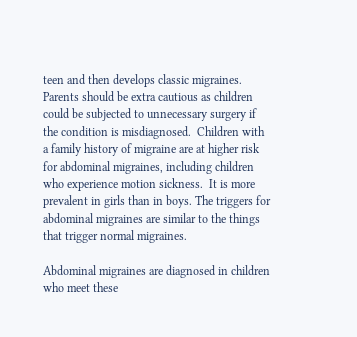teen and then develops classic migraines. Parents should be extra cautious as children could be subjected to unnecessary surgery if the condition is misdiagnosed.  Children with a family history of migraine are at higher risk for abdominal migraines, including children who experience motion sickness.  It is more prevalent in girls than in boys. The triggers for abdominal migraines are similar to the things that trigger normal migraines.

Abdominal migraines are diagnosed in children who meet these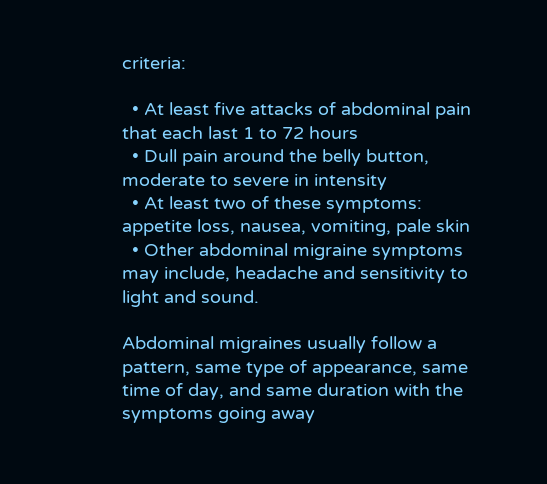criteria:

  • At least five attacks of abdominal pain that each last 1 to 72 hours
  • Dull pain around the belly button, moderate to severe in intensity
  • At least two of these symptoms: appetite loss, nausea, vomiting, pale skin
  • Other abdominal migraine symptoms may include, headache and sensitivity to light and sound.

Abdominal migraines usually follow a pattern, same type of appearance, same time of day, and same duration with the symptoms going away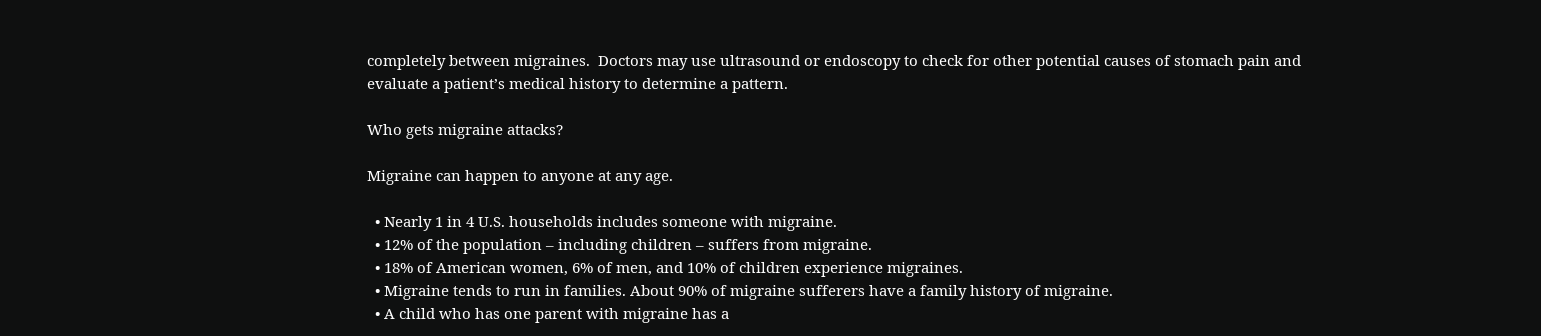completely between migraines.  Doctors may use ultrasound or endoscopy to check for other potential causes of stomach pain and evaluate a patient’s medical history to determine a pattern.

Who gets migraine attacks?

Migraine can happen to anyone at any age.

  • Nearly 1 in 4 U.S. households includes someone with migraine.
  • 12% of the population – including children – suffers from migraine.
  • 18% of American women, 6% of men, and 10% of children experience migraines.
  • Migraine tends to run in families. About 90% of migraine sufferers have a family history of migraine.
  • A child who has one parent with migraine has a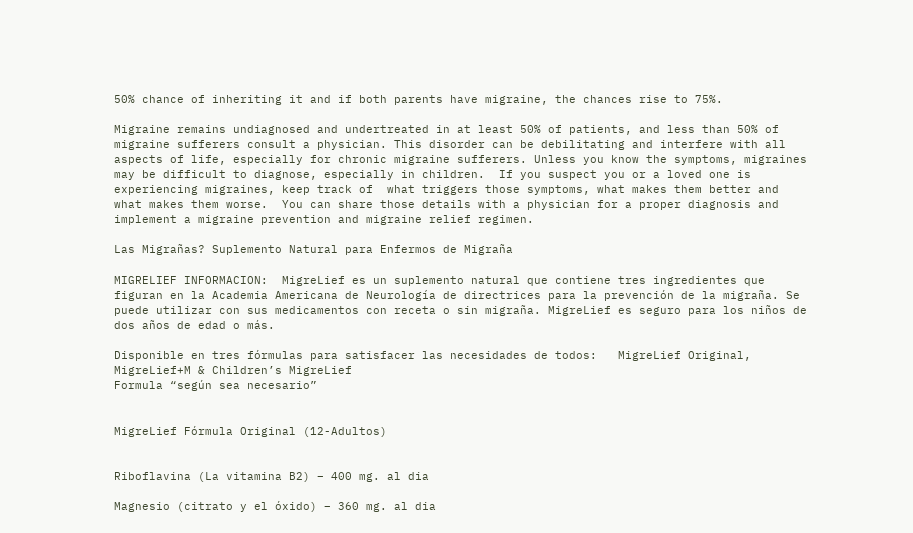50% chance of inheriting it and if both parents have migraine, the chances rise to 75%.

Migraine remains undiagnosed and undertreated in at least 50% of patients, and less than 50% of migraine sufferers consult a physician. This disorder can be debilitating and interfere with all aspects of life, especially for chronic migraine sufferers. Unless you know the symptoms, migraines may be difficult to diagnose, especially in children.  If you suspect you or a loved one is experiencing migraines, keep track of  what triggers those symptoms, what makes them better and what makes them worse.  You can share those details with a physician for a proper diagnosis and implement a migraine prevention and migraine relief regimen.

Las Migrañas? Suplemento Natural para Enfermos de Migraña

MIGRELIEF INFORMACION:  MigreLief es un suplemento natural que contiene tres ingredientes que figuran en la Academia Americana de Neurología de directrices para la prevención de la migraña. Se puede utilizar con sus medicamentos con receta o sin migraña. MigreLief es seguro para los niños de dos años de edad o más.

Disponible en tres fórmulas para satisfacer las necesidades de todos:   MigreLief Original,  MigreLief+M & Children’s MigreLief
Formula “según sea necesario”


MigreLief Fórmula Original (12-Adultos)


Riboflavina (La vitamina B2) – 400 mg. al dia

Magnesio (citrato y el óxido) – 360 mg. al dia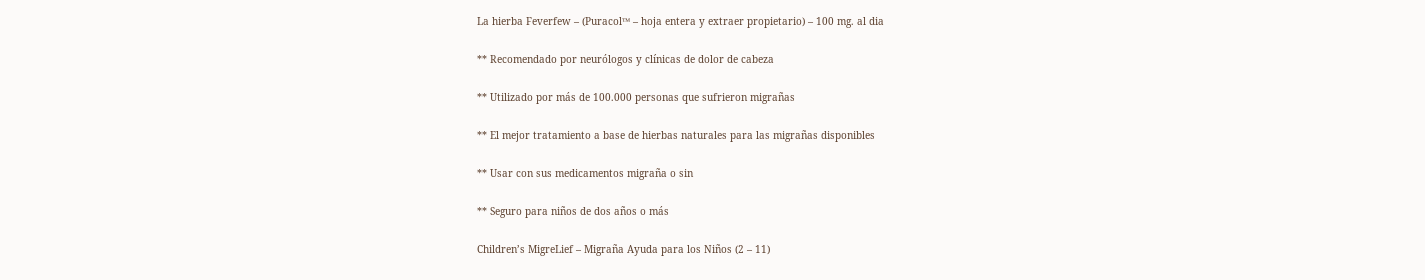La hierba Feverfew – (Puracol™ – hoja entera y extraer propietario) – 100 mg. al dia

** Recomendado por neurólogos y clínicas de dolor de cabeza

** Utilizado por más de 100.000 personas que sufrieron migrañas

** El mejor tratamiento a base de hierbas naturales para las migrañas disponibles

** Usar con sus medicamentos migraña o sin

** Seguro para niños de dos años o más

Children’s MigreLief – Migraña Ayuda para los Niños (2 – 11)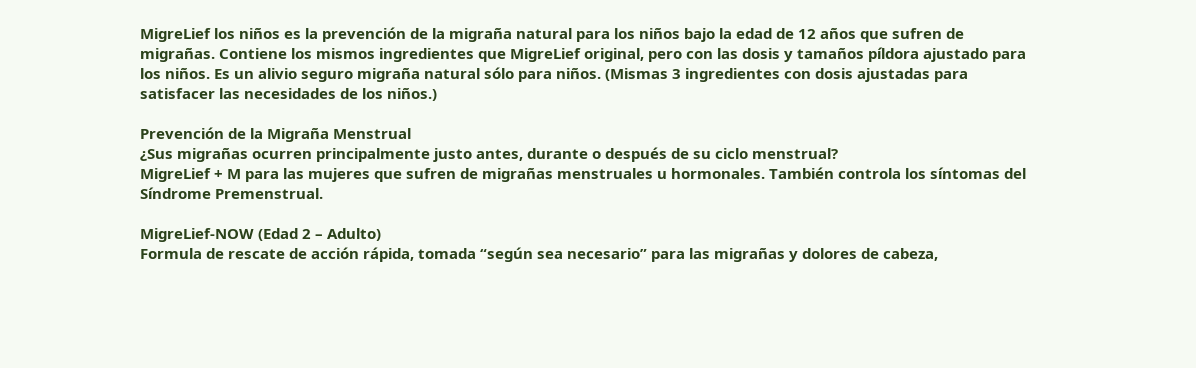MigreLief los niños es la prevención de la migraña natural para los niños bajo la edad de 12 años que sufren de migrañas. Contiene los mismos ingredientes que MigreLief original, pero con las dosis y tamaños píldora ajustado para los niños. Es un alivio seguro migraña natural sólo para niños. (Mismas 3 ingredientes con dosis ajustadas para satisfacer las necesidades de los niños.)

Prevención de la Migraña Menstrual
¿Sus migrañas ocurren principalmente justo antes, durante o después de su ciclo menstrual?
MigreLief + M para las mujeres que sufren de migrañas menstruales u hormonales. También controla los síntomas del Síndrome Premenstrual.

MigreLief-NOW (Edad 2 – Adulto)
Formula de rescate de acción rápida, tomada “según sea necesario” para las migrañas y dolores de cabeza,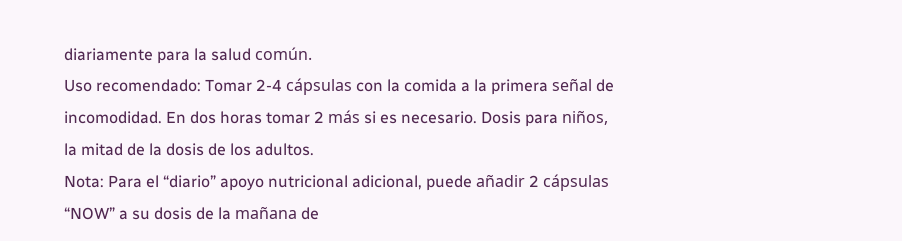diariamente para la salud común.
Uso recomendado: Tomar 2-4 cápsulas con la comida a la primera señal de incomodidad. En dos horas tomar 2 más si es necesario. Dosis para niños, la mitad de la dosis de los adultos.
Nota: Para el “diario” apoyo nutricional adicional, puede añadir 2 cápsulas “NOW” a su dosis de la mañana de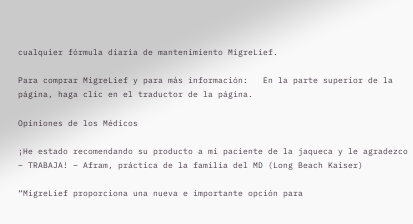cualquier fórmula diaria de mantenimiento MigreLief.

Para comprar MigreLief y para más información:   En la parte superior de la página, haga clic en el traductor de la página.

Opiniones de los Médicos

¡He estado recomendando su producto a mi paciente de la jaqueca y le agradezco – TRABAJA! – Afram, práctica de la familia del MD (Long Beach Kaiser)

“MigreLief proporciona una nueva e importante opción para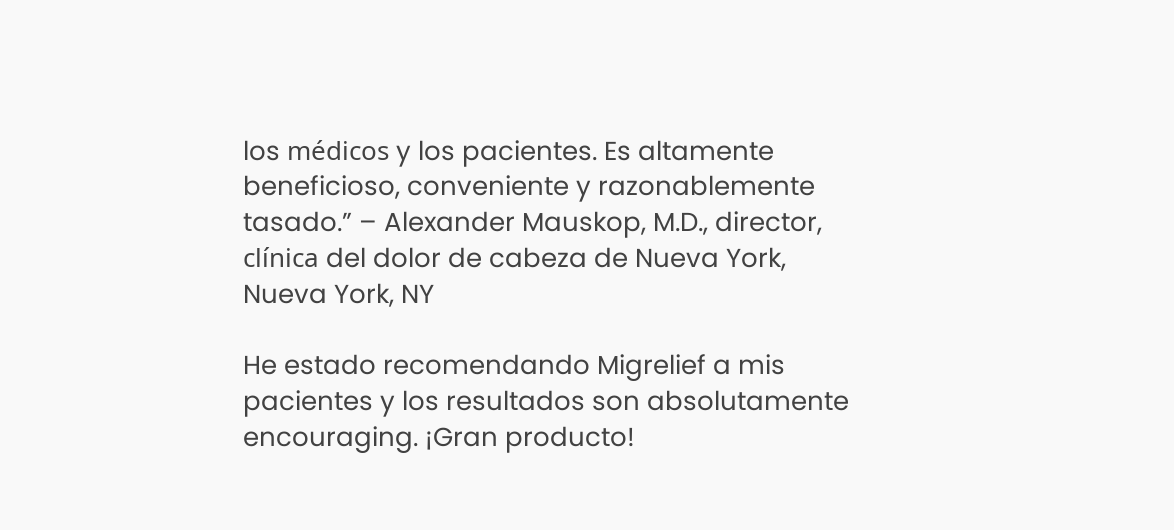los médicos y los pacientes. Es altamente beneficioso, conveniente y razonablemente tasado.” – Alexander Mauskop, M.D., director, clínica del dolor de cabeza de Nueva York, Nueva York, NY

He estado recomendando Migrelief a mis pacientes y los resultados son absolutamente encouraging. ¡Gran producto!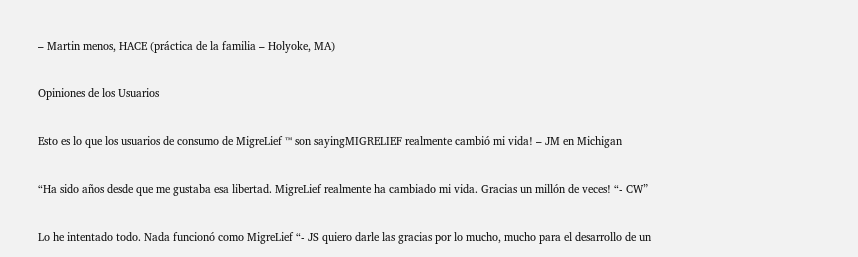– Martin menos, HACE (práctica de la familia – Holyoke, MA)

Opiniones de los Usuarios

Esto es lo que los usuarios de consumo de MigreLief ™ son sayingMIGRELIEF realmente cambió mi vida! – JM en Michigan

“Ha sido años desde que me gustaba esa libertad. MigreLief realmente ha cambiado mi vida. Gracias un millón de veces! “- CW”

Lo he intentado todo. Nada funcionó como MigreLief “- JS quiero darle las gracias por lo mucho, mucho para el desarrollo de un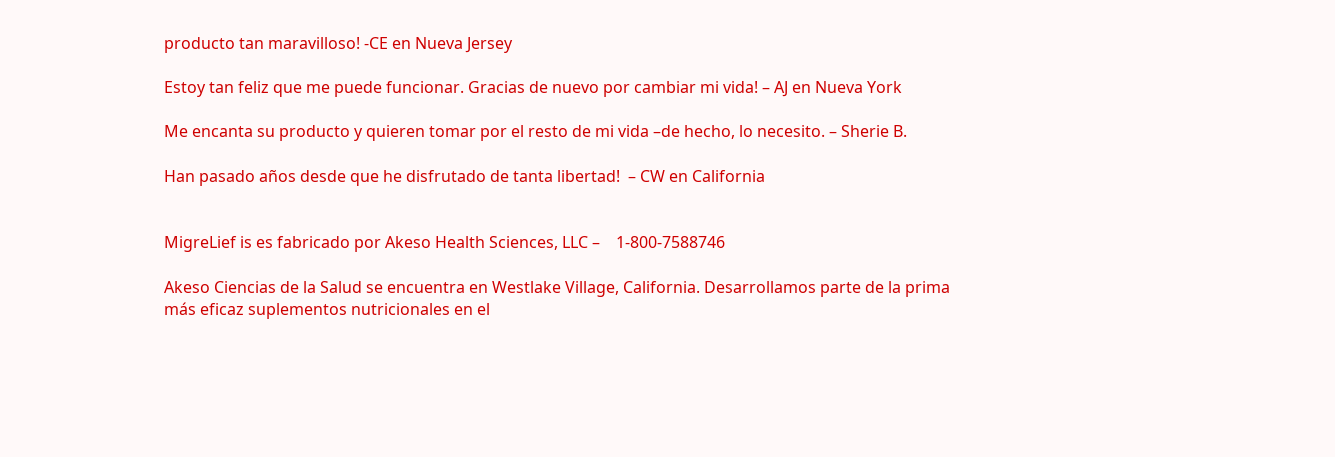producto tan maravilloso! -CE en Nueva Jersey

Estoy tan feliz que me puede funcionar. Gracias de nuevo por cambiar mi vida! – AJ en Nueva York

Me encanta su producto y quieren tomar por el resto de mi vida –de hecho, lo necesito. – Sherie B.

Han pasado años desde que he disfrutado de tanta libertad!  – CW en California


MigreLief is es fabricado por Akeso Health Sciences, LLC –    1-800-7588746

Akeso Ciencias de la Salud se encuentra en Westlake Village, California. Desarrollamos parte de la prima más eficaz suplementos nutricionales en el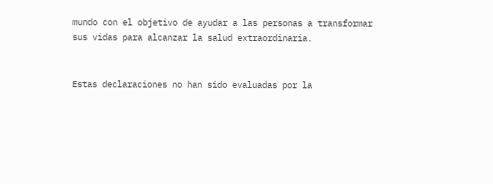mundo con el objetivo de ayudar a las personas a transformar sus vidas para alcanzar la salud extraordinaria.


Estas declaraciones no han sido evaluadas por la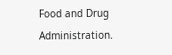Food and Drug Administration.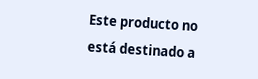Este producto no está destinado a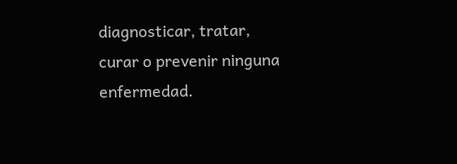diagnosticar, tratar, curar o prevenir ninguna enfermedad.